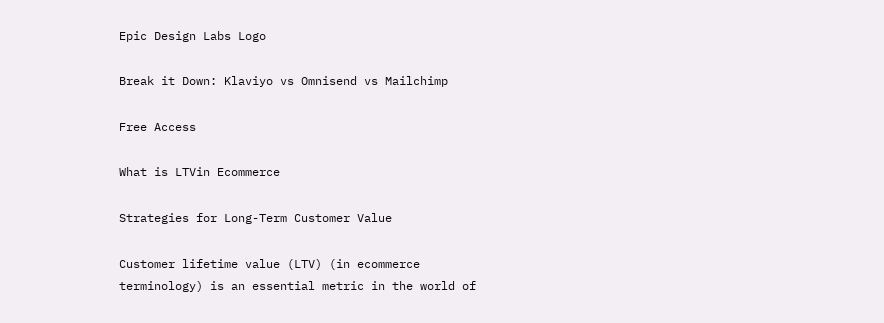Epic Design Labs Logo

Break it Down: Klaviyo vs Omnisend vs Mailchimp

Free Access

What is LTVin Ecommerce

Strategies for Long-Term Customer Value

Customer lifetime value (LTV) (in ecommerce terminology) is an essential metric in the world of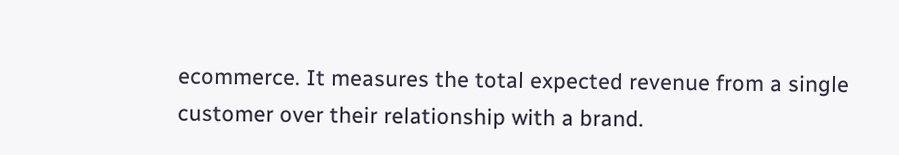ecommerce. It measures the total expected revenue from a single customer over their relationship with a brand.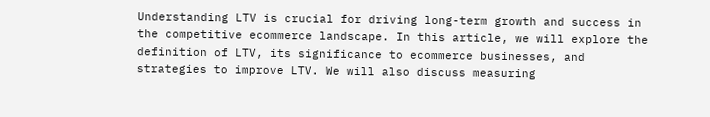Understanding LTV is crucial for driving long-term growth and success in the competitive ecommerce landscape. In this article, we will explore the definition of LTV, its significance to ecommerce businesses, and strategies to improve LTV. We will also discuss measuring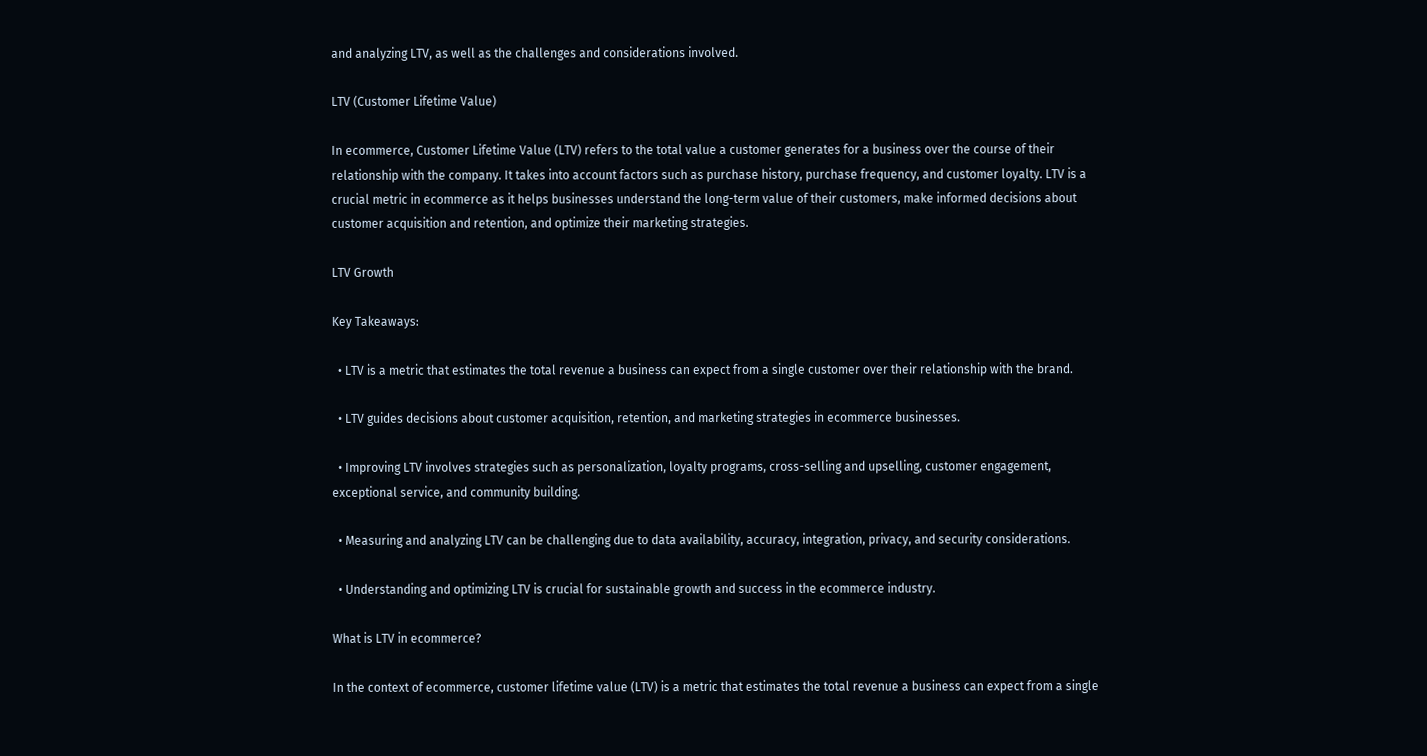and analyzing LTV, as well as the challenges and considerations involved.

LTV (Customer Lifetime Value)

In ecommerce, Customer Lifetime Value (LTV) refers to the total value a customer generates for a business over the course of their relationship with the company. It takes into account factors such as purchase history, purchase frequency, and customer loyalty. LTV is a crucial metric in ecommerce as it helps businesses understand the long-term value of their customers, make informed decisions about customer acquisition and retention, and optimize their marketing strategies.

LTV Growth

Key Takeaways:

  • LTV is a metric that estimates the total revenue a business can expect from a single customer over their relationship with the brand.

  • LTV guides decisions about customer acquisition, retention, and marketing strategies in ecommerce businesses.

  • Improving LTV involves strategies such as personalization, loyalty programs, cross-selling and upselling, customer engagement, exceptional service, and community building.

  • Measuring and analyzing LTV can be challenging due to data availability, accuracy, integration, privacy, and security considerations.

  • Understanding and optimizing LTV is crucial for sustainable growth and success in the ecommerce industry.

What is LTV in ecommerce?

In the context of ecommerce, customer lifetime value (LTV) is a metric that estimates the total revenue a business can expect from a single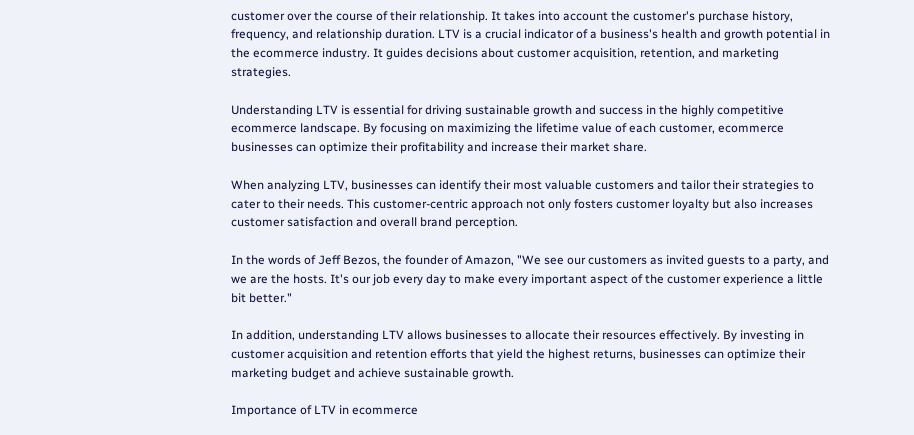customer over the course of their relationship. It takes into account the customer's purchase history, frequency, and relationship duration. LTV is a crucial indicator of a business's health and growth potential in the ecommerce industry. It guides decisions about customer acquisition, retention, and marketing strategies.

Understanding LTV is essential for driving sustainable growth and success in the highly competitive ecommerce landscape. By focusing on maximizing the lifetime value of each customer, ecommerce businesses can optimize their profitability and increase their market share.

When analyzing LTV, businesses can identify their most valuable customers and tailor their strategies to cater to their needs. This customer-centric approach not only fosters customer loyalty but also increases customer satisfaction and overall brand perception.

In the words of Jeff Bezos, the founder of Amazon, "We see our customers as invited guests to a party, and we are the hosts. It's our job every day to make every important aspect of the customer experience a little bit better."

In addition, understanding LTV allows businesses to allocate their resources effectively. By investing in customer acquisition and retention efforts that yield the highest returns, businesses can optimize their marketing budget and achieve sustainable growth.

Importance of LTV in ecommerce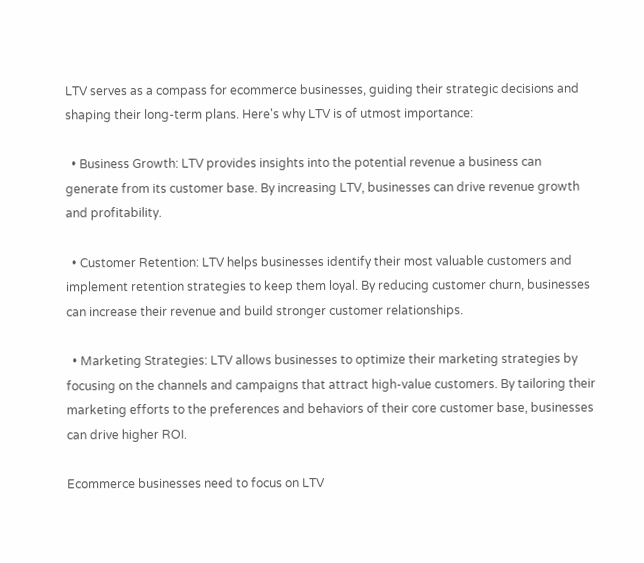LTV serves as a compass for ecommerce businesses, guiding their strategic decisions and shaping their long-term plans. Here's why LTV is of utmost importance:

  • Business Growth: LTV provides insights into the potential revenue a business can generate from its customer base. By increasing LTV, businesses can drive revenue growth and profitability.

  • Customer Retention: LTV helps businesses identify their most valuable customers and implement retention strategies to keep them loyal. By reducing customer churn, businesses can increase their revenue and build stronger customer relationships.

  • Marketing Strategies: LTV allows businesses to optimize their marketing strategies by focusing on the channels and campaigns that attract high-value customers. By tailoring their marketing efforts to the preferences and behaviors of their core customer base, businesses can drive higher ROI.

Ecommerce businesses need to focus on LTV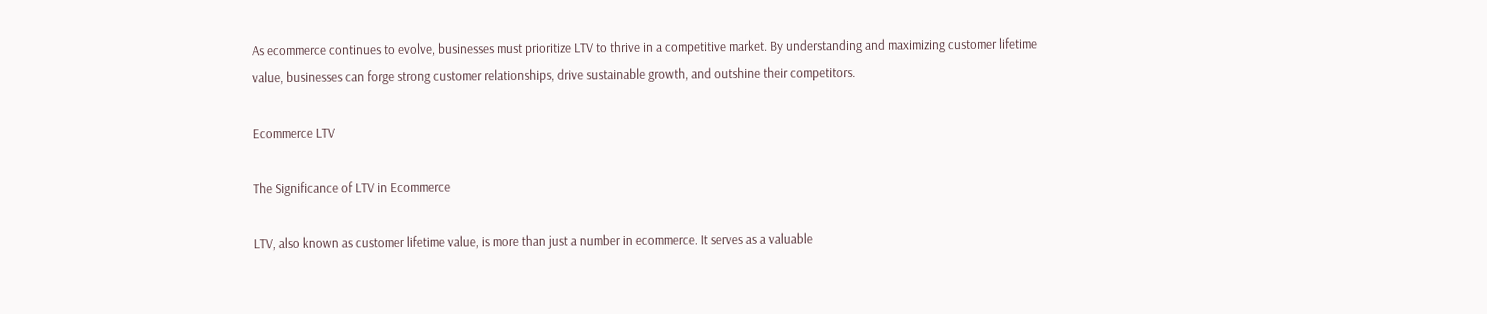As ecommerce continues to evolve, businesses must prioritize LTV to thrive in a competitive market. By understanding and maximizing customer lifetime value, businesses can forge strong customer relationships, drive sustainable growth, and outshine their competitors.

Ecommerce LTV

The Significance of LTV in Ecommerce

LTV, also known as customer lifetime value, is more than just a number in ecommerce. It serves as a valuable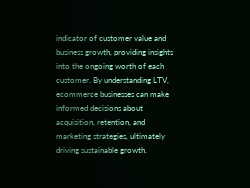indicator of customer value and business growth, providing insights into the ongoing worth of each customer. By understanding LTV, ecommerce businesses can make informed decisions about acquisition, retention, and marketing strategies, ultimately driving sustainable growth.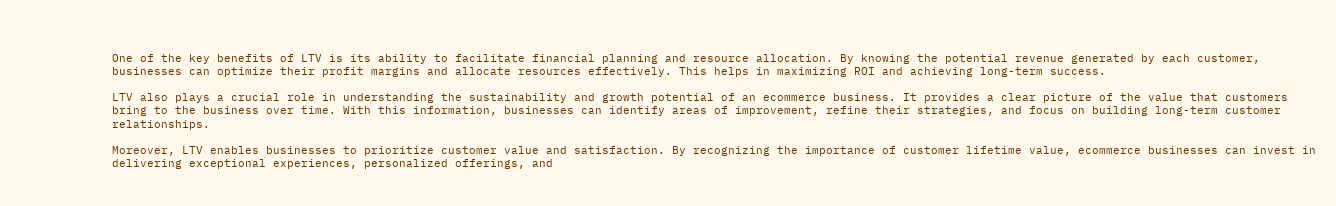One of the key benefits of LTV is its ability to facilitate financial planning and resource allocation. By knowing the potential revenue generated by each customer, businesses can optimize their profit margins and allocate resources effectively. This helps in maximizing ROI and achieving long-term success.

LTV also plays a crucial role in understanding the sustainability and growth potential of an ecommerce business. It provides a clear picture of the value that customers bring to the business over time. With this information, businesses can identify areas of improvement, refine their strategies, and focus on building long-term customer relationships.

Moreover, LTV enables businesses to prioritize customer value and satisfaction. By recognizing the importance of customer lifetime value, ecommerce businesses can invest in delivering exceptional experiences, personalized offerings, and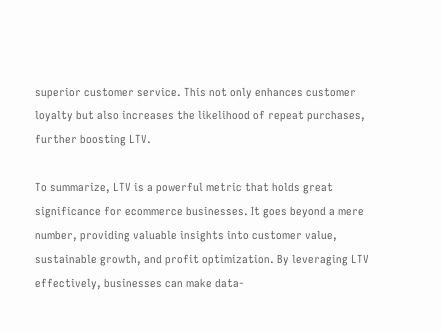superior customer service. This not only enhances customer loyalty but also increases the likelihood of repeat purchases, further boosting LTV.

To summarize, LTV is a powerful metric that holds great significance for ecommerce businesses. It goes beyond a mere number, providing valuable insights into customer value, sustainable growth, and profit optimization. By leveraging LTV effectively, businesses can make data-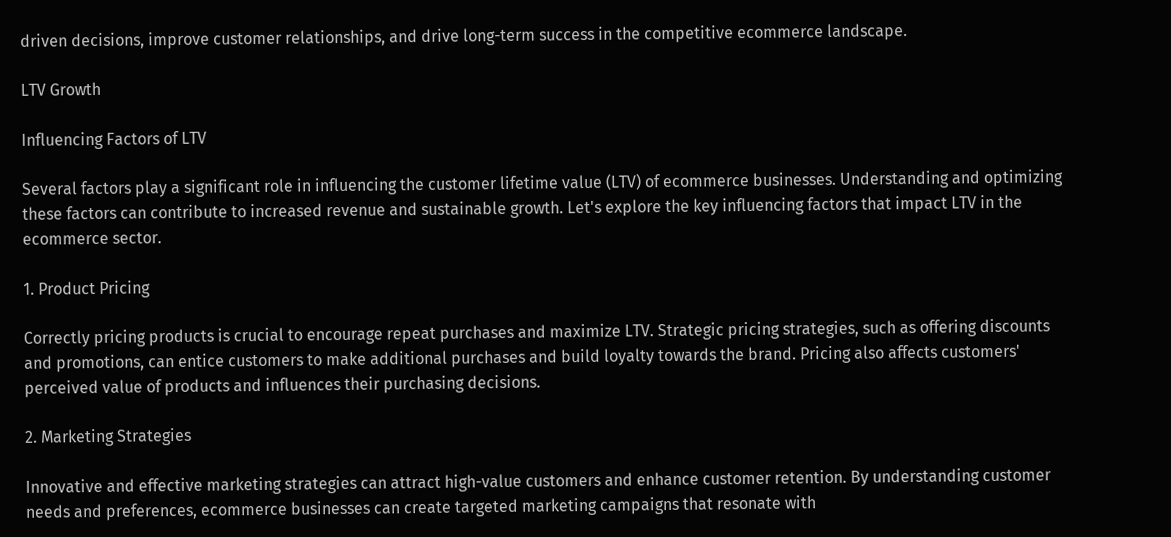driven decisions, improve customer relationships, and drive long-term success in the competitive ecommerce landscape.

LTV Growth

Influencing Factors of LTV

Several factors play a significant role in influencing the customer lifetime value (LTV) of ecommerce businesses. Understanding and optimizing these factors can contribute to increased revenue and sustainable growth. Let's explore the key influencing factors that impact LTV in the ecommerce sector.

1. Product Pricing

Correctly pricing products is crucial to encourage repeat purchases and maximize LTV. Strategic pricing strategies, such as offering discounts and promotions, can entice customers to make additional purchases and build loyalty towards the brand. Pricing also affects customers' perceived value of products and influences their purchasing decisions.

2. Marketing Strategies

Innovative and effective marketing strategies can attract high-value customers and enhance customer retention. By understanding customer needs and preferences, ecommerce businesses can create targeted marketing campaigns that resonate with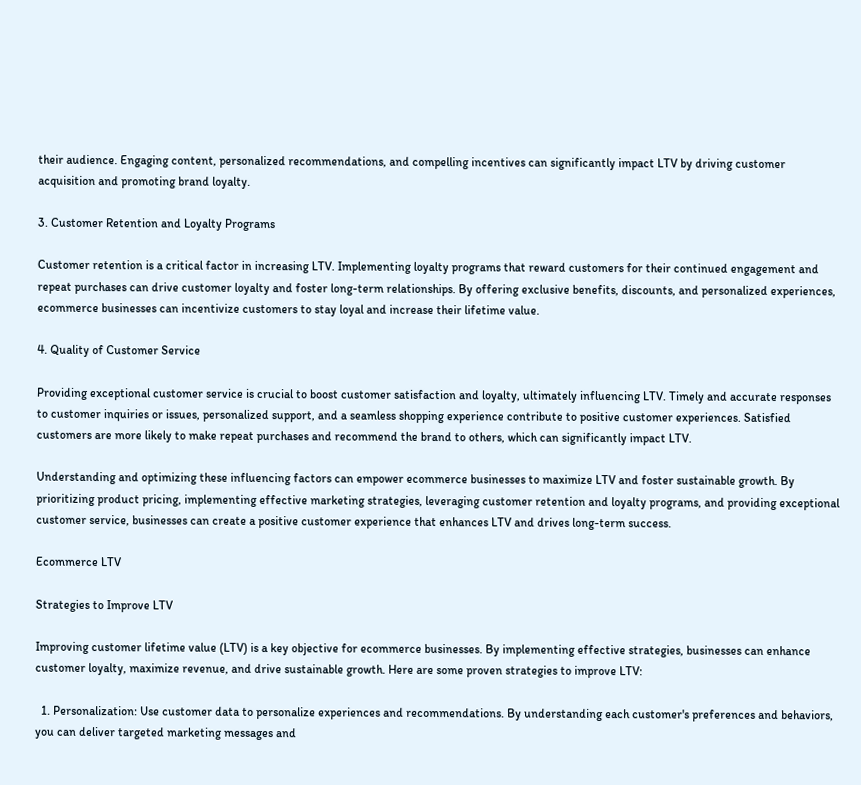their audience. Engaging content, personalized recommendations, and compelling incentives can significantly impact LTV by driving customer acquisition and promoting brand loyalty.

3. Customer Retention and Loyalty Programs

Customer retention is a critical factor in increasing LTV. Implementing loyalty programs that reward customers for their continued engagement and repeat purchases can drive customer loyalty and foster long-term relationships. By offering exclusive benefits, discounts, and personalized experiences, ecommerce businesses can incentivize customers to stay loyal and increase their lifetime value.

4. Quality of Customer Service

Providing exceptional customer service is crucial to boost customer satisfaction and loyalty, ultimately influencing LTV. Timely and accurate responses to customer inquiries or issues, personalized support, and a seamless shopping experience contribute to positive customer experiences. Satisfied customers are more likely to make repeat purchases and recommend the brand to others, which can significantly impact LTV.

Understanding and optimizing these influencing factors can empower ecommerce businesses to maximize LTV and foster sustainable growth. By prioritizing product pricing, implementing effective marketing strategies, leveraging customer retention and loyalty programs, and providing exceptional customer service, businesses can create a positive customer experience that enhances LTV and drives long-term success.

Ecommerce LTV

Strategies to Improve LTV

Improving customer lifetime value (LTV) is a key objective for ecommerce businesses. By implementing effective strategies, businesses can enhance customer loyalty, maximize revenue, and drive sustainable growth. Here are some proven strategies to improve LTV:

  1. Personalization: Use customer data to personalize experiences and recommendations. By understanding each customer's preferences and behaviors, you can deliver targeted marketing messages and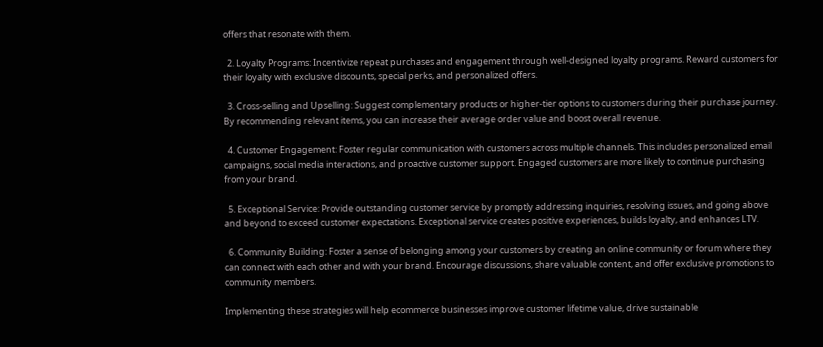offers that resonate with them.

  2. Loyalty Programs: Incentivize repeat purchases and engagement through well-designed loyalty programs. Reward customers for their loyalty with exclusive discounts, special perks, and personalized offers.

  3. Cross-selling and Upselling: Suggest complementary products or higher-tier options to customers during their purchase journey. By recommending relevant items, you can increase their average order value and boost overall revenue.

  4. Customer Engagement: Foster regular communication with customers across multiple channels. This includes personalized email campaigns, social media interactions, and proactive customer support. Engaged customers are more likely to continue purchasing from your brand.

  5. Exceptional Service: Provide outstanding customer service by promptly addressing inquiries, resolving issues, and going above and beyond to exceed customer expectations. Exceptional service creates positive experiences, builds loyalty, and enhances LTV.

  6. Community Building: Foster a sense of belonging among your customers by creating an online community or forum where they can connect with each other and with your brand. Encourage discussions, share valuable content, and offer exclusive promotions to community members.

Implementing these strategies will help ecommerce businesses improve customer lifetime value, drive sustainable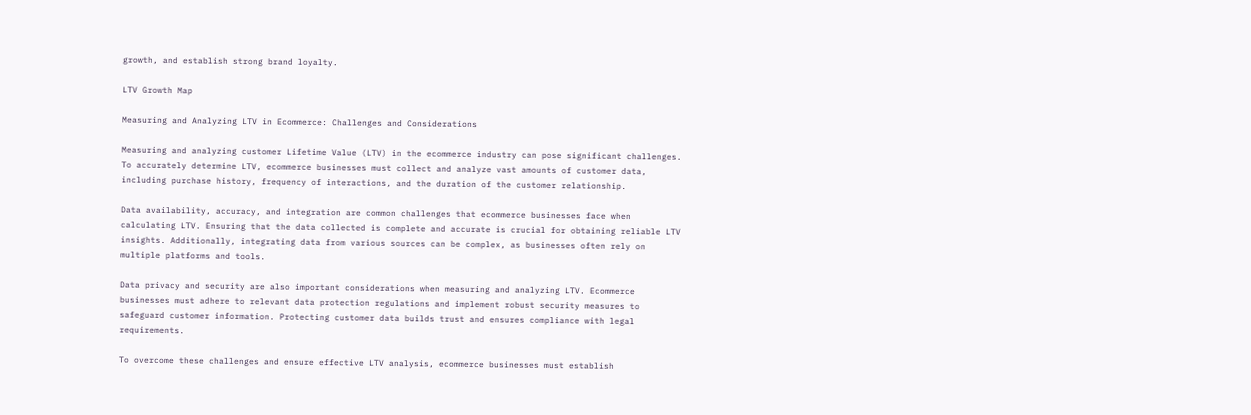growth, and establish strong brand loyalty.

LTV Growth Map

Measuring and Analyzing LTV in Ecommerce: Challenges and Considerations

Measuring and analyzing customer Lifetime Value (LTV) in the ecommerce industry can pose significant challenges. To accurately determine LTV, ecommerce businesses must collect and analyze vast amounts of customer data, including purchase history, frequency of interactions, and the duration of the customer relationship.

Data availability, accuracy, and integration are common challenges that ecommerce businesses face when calculating LTV. Ensuring that the data collected is complete and accurate is crucial for obtaining reliable LTV insights. Additionally, integrating data from various sources can be complex, as businesses often rely on multiple platforms and tools.

Data privacy and security are also important considerations when measuring and analyzing LTV. Ecommerce businesses must adhere to relevant data protection regulations and implement robust security measures to safeguard customer information. Protecting customer data builds trust and ensures compliance with legal requirements.

To overcome these challenges and ensure effective LTV analysis, ecommerce businesses must establish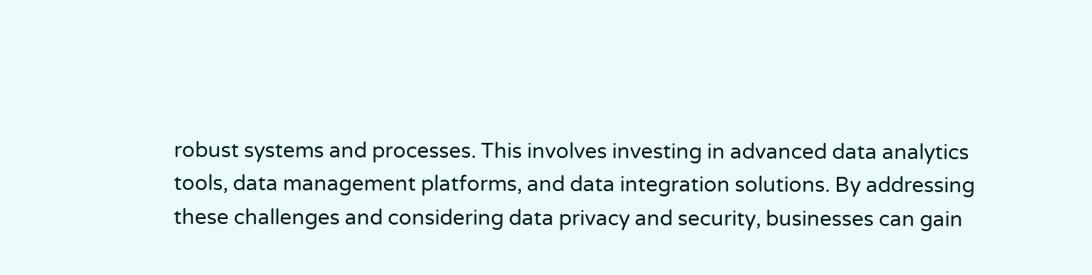robust systems and processes. This involves investing in advanced data analytics tools, data management platforms, and data integration solutions. By addressing these challenges and considering data privacy and security, businesses can gain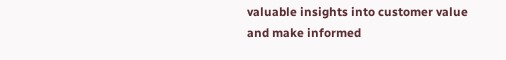valuable insights into customer value and make informed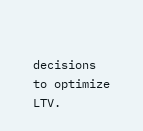decisions to optimize LTV.